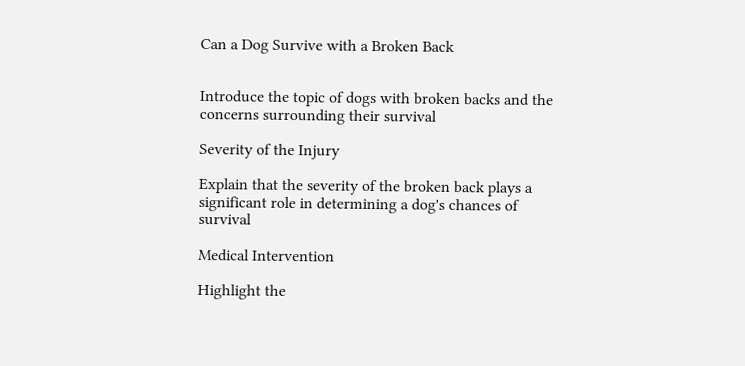Can a Dog Survive with a Broken Back


Introduce the topic of dogs with broken backs and the concerns surrounding their survival

Severity of the Injury

Explain that the severity of the broken back plays a significant role in determining a dog's chances of survival

Medical Intervention

Highlight the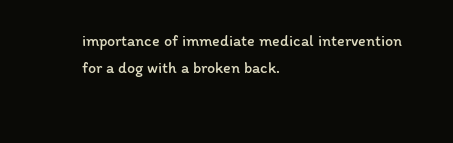importance of immediate medical intervention for a dog with a broken back.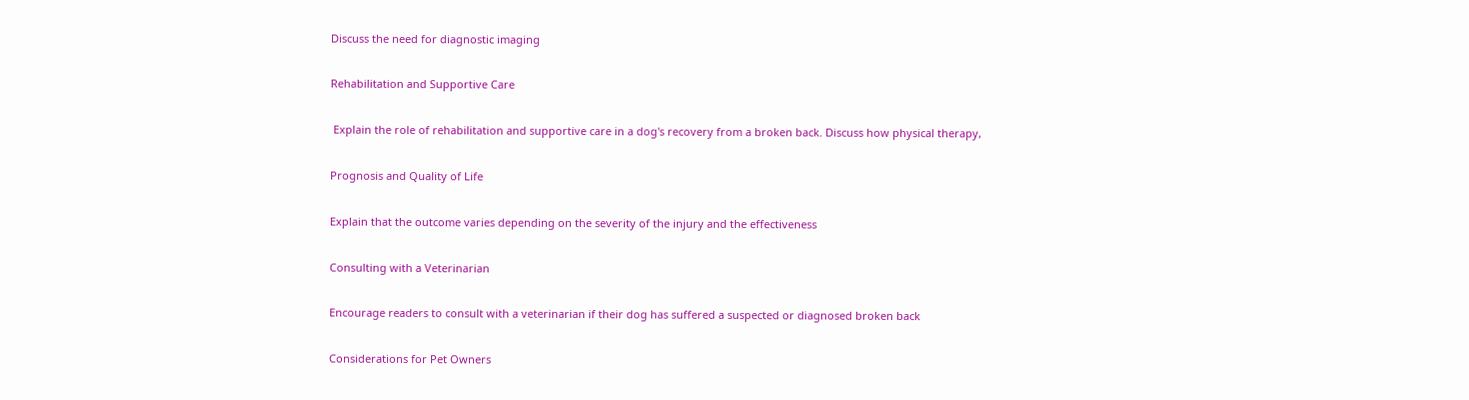Discuss the need for diagnostic imaging

Rehabilitation and Supportive Care

 Explain the role of rehabilitation and supportive care in a dog's recovery from a broken back. Discuss how physical therapy,

Prognosis and Quality of Life

Explain that the outcome varies depending on the severity of the injury and the effectiveness

Consulting with a Veterinarian

Encourage readers to consult with a veterinarian if their dog has suffered a suspected or diagnosed broken back

Considerations for Pet Owners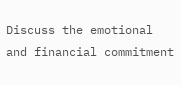Discuss the emotional and financial commitment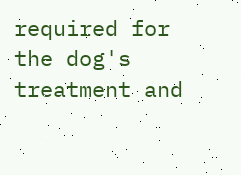required for the dog's treatment and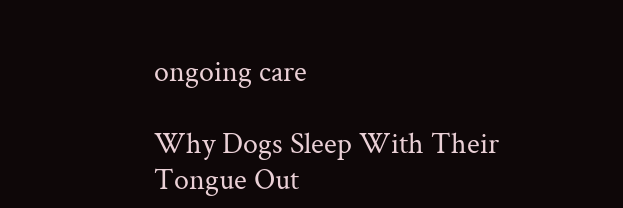ongoing care

Why Dogs Sleep With Their Tongue Out